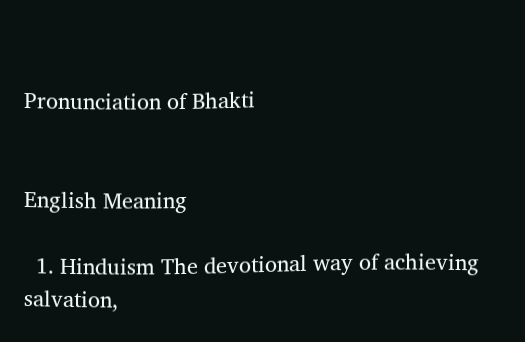Pronunciation of Bhakti


English Meaning

  1. Hinduism The devotional way of achieving salvation,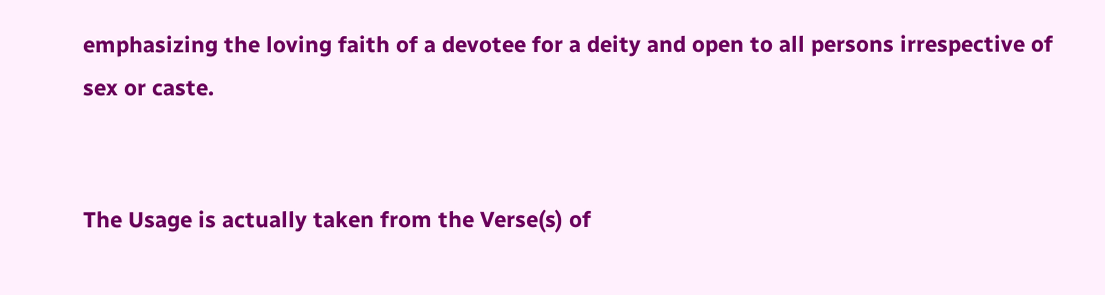emphasizing the loving faith of a devotee for a deity and open to all persons irrespective of sex or caste.


The Usage is actually taken from the Verse(s) of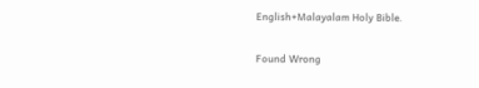English+Malayalam Holy Bible.


Found Wrong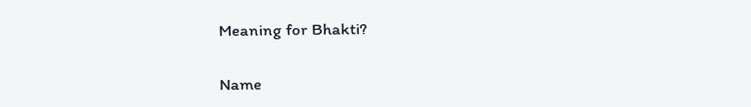Meaning for Bhakti?

Name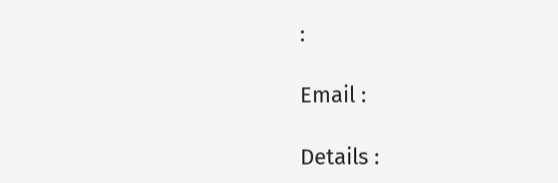:

Email :

Details :